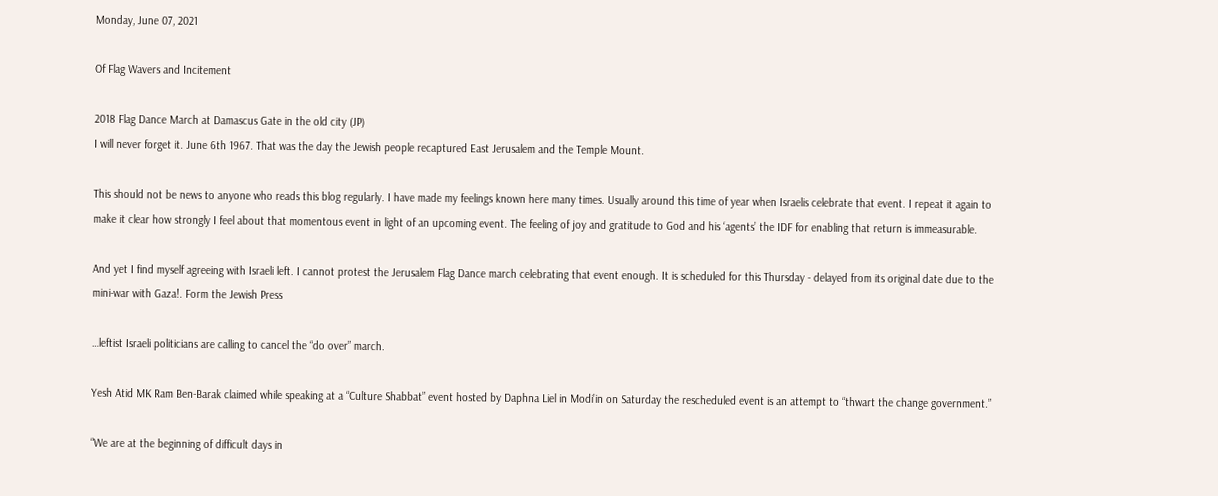Monday, June 07, 2021

Of Flag Wavers and Incitement

2018 Flag Dance March at Damascus Gate in the old city (JP)
I will never forget it. June 6th 1967. That was the day the Jewish people recaptured East Jerusalem and the Temple Mount.

This should not be news to anyone who reads this blog regularly. I have made my feelings known here many times. Usually around this time of year when Israelis celebrate that event. I repeat it again to make it clear how strongly I feel about that momentous event in light of an upcoming event. The feeling of joy and gratitude to God and his ‘agents’ the IDF for enabling that return is immeasurable.

And yet I find myself agreeing with Israeli left. I cannot protest the Jerusalem Flag Dance march celebrating that event enough. It is scheduled for this Thursday - delayed from its original date due to the mini-war with Gaza!. Form the Jewish Press

…leftist Israeli politicians are calling to cancel the “do over” march.

Yesh Atid MK Ram Ben-Barak claimed while speaking at a “Culture Shabbat” event hosted by Daphna Liel in Modi’in on Saturday the rescheduled event is an attempt to “thwart the change government.”

“We are at the beginning of difficult days in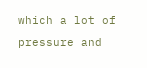which a lot of pressure and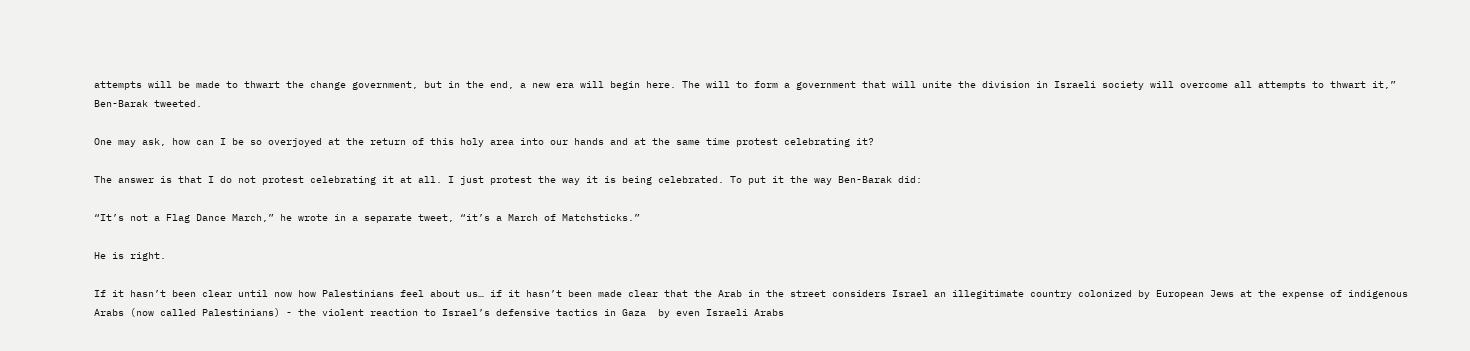attempts will be made to thwart the change government, but in the end, a new era will begin here. The will to form a government that will unite the division in Israeli society will overcome all attempts to thwart it,” Ben-Barak tweeted.

One may ask, how can I be so overjoyed at the return of this holy area into our hands and at the same time protest celebrating it?

The answer is that I do not protest celebrating it at all. I just protest the way it is being celebrated. To put it the way Ben-Barak did:

“It’s not a Flag Dance March,” he wrote in a separate tweet, “it’s a March of Matchsticks.”

He is right.

If it hasn’t been clear until now how Palestinians feel about us… if it hasn’t been made clear that the Arab in the street considers Israel an illegitimate country colonized by European Jews at the expense of indigenous Arabs (now called Palestinians) - the violent reaction to Israel’s defensive tactics in Gaza  by even Israeli Arabs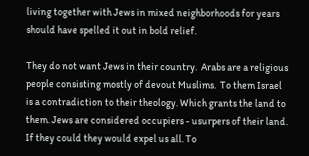living together with Jews in mixed neighborhoods for years should have spelled it out in bold relief.

They do not want Jews in their country.  Arabs are a religious people consisting mostly of devout Muslims.  To them Israel is a contradiction to their theology. Which grants the land to them. Jews are considered occupiers - usurpers of their land. If they could they would expel us all. To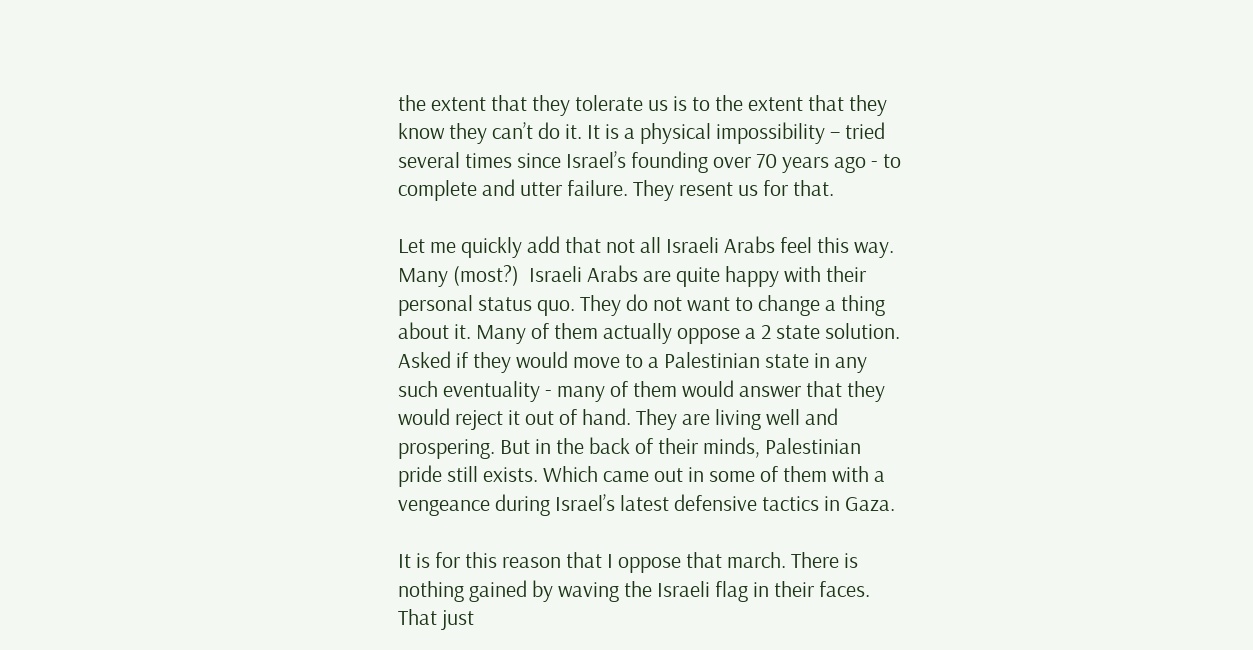the extent that they tolerate us is to the extent that they know they can’t do it. It is a physical impossibility – tried several times since Israel’s founding over 70 years ago - to complete and utter failure. They resent us for that.

Let me quickly add that not all Israeli Arabs feel this way. Many (most?)  Israeli Arabs are quite happy with their personal status quo. They do not want to change a thing about it. Many of them actually oppose a 2 state solution. Asked if they would move to a Palestinian state in any such eventuality - many of them would answer that they would reject it out of hand. They are living well and prospering. But in the back of their minds, Palestinian pride still exists. Which came out in some of them with a vengeance during Israel’s latest defensive tactics in Gaza.

It is for this reason that I oppose that march. There is nothing gained by waving the Israeli flag in their faces. That just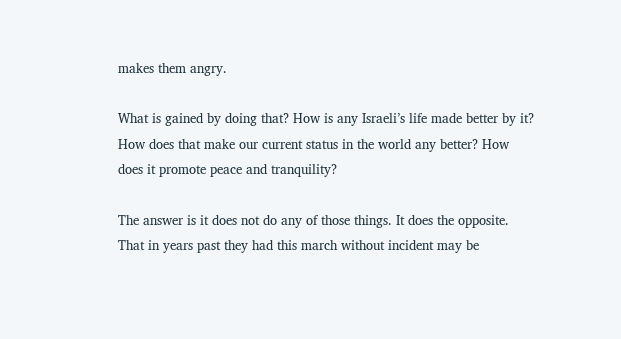makes them angry.

What is gained by doing that? How is any Israeli’s life made better by it? How does that make our current status in the world any better? How does it promote peace and tranquility?

The answer is it does not do any of those things. It does the opposite. That in years past they had this march without incident may be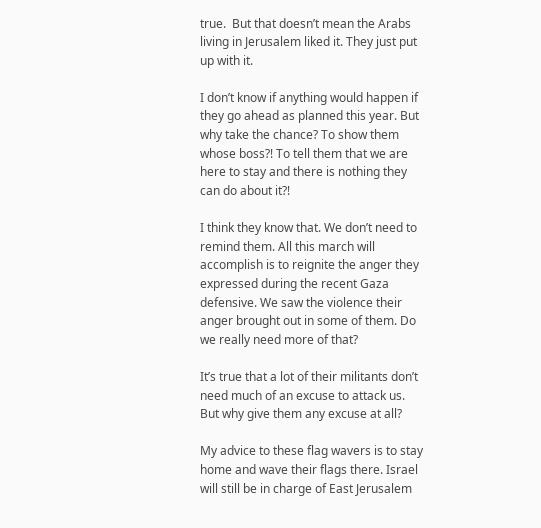true.  But that doesn’t mean the Arabs living in Jerusalem liked it. They just put up with it.

I don’t know if anything would happen if they go ahead as planned this year. But why take the chance? To show them whose boss?! To tell them that we are here to stay and there is nothing they can do about it?!

I think they know that. We don’t need to remind them. All this march will accomplish is to reignite the anger they expressed during the recent Gaza defensive. We saw the violence their anger brought out in some of them. Do we really need more of that?

It’s true that a lot of their militants don’t need much of an excuse to attack us. But why give them any excuse at all?

My advice to these flag wavers is to stay home and wave their flags there. Israel will still be in charge of East Jerusalem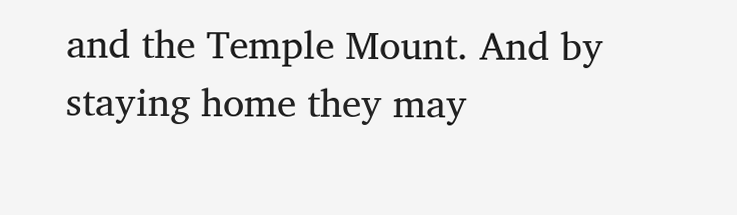and the Temple Mount. And by staying home they may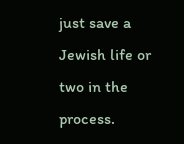just save a Jewish life or two in the process.